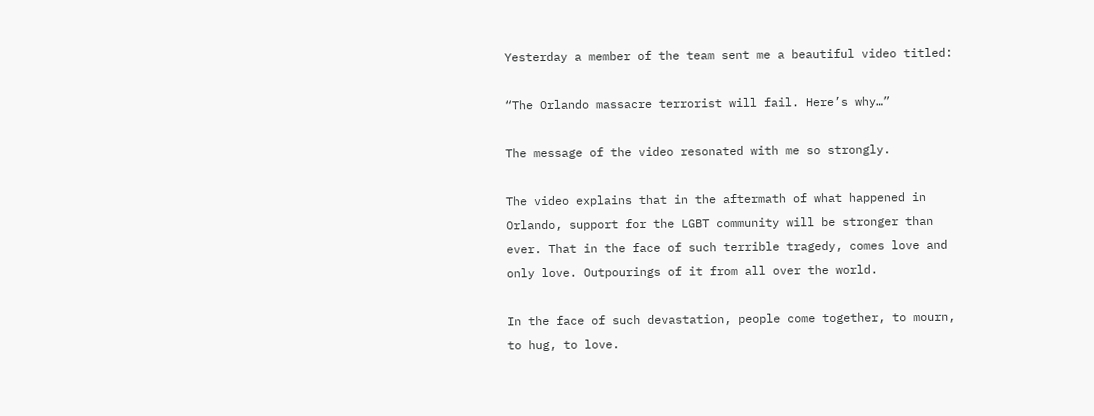Yesterday a member of the team sent me a beautiful video titled:

“The Orlando massacre terrorist will fail. Here’s why…”

The message of the video resonated with me so strongly.

The video explains that in the aftermath of what happened in Orlando, support for the LGBT community will be stronger than ever. That in the face of such terrible tragedy, comes love and only love. Outpourings of it from all over the world.

In the face of such devastation, people come together, to mourn, to hug, to love.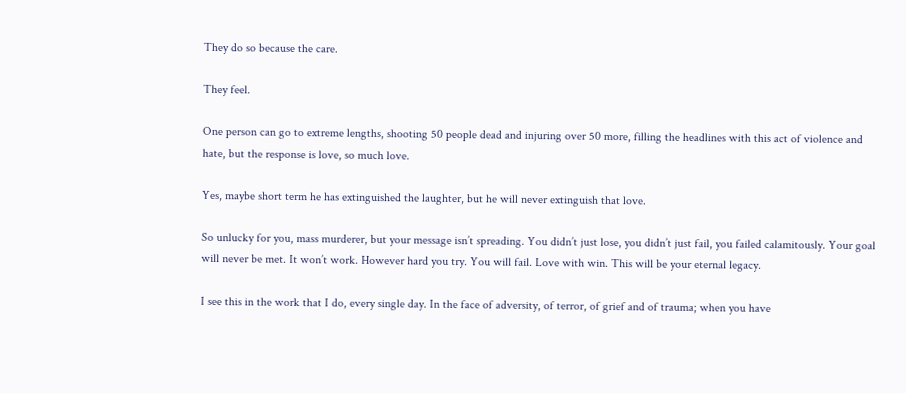They do so because the care.

They feel.

One person can go to extreme lengths, shooting 50 people dead and injuring over 50 more, filling the headlines with this act of violence and hate, but the response is love, so much love.

Yes, maybe short term he has extinguished the laughter, but he will never extinguish that love.

So unlucky for you, mass murderer, but your message isn’t spreading. You didn’t just lose, you didn’t just fail, you failed calamitously. Your goal will never be met. It won’t work. However hard you try. You will fail. Love with win. This will be your eternal legacy.

I see this in the work that I do, every single day. In the face of adversity, of terror, of grief and of trauma; when you have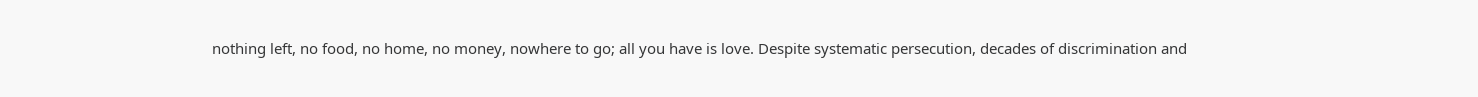nothing left, no food, no home, no money, nowhere to go; all you have is love. Despite systematic persecution, decades of discrimination and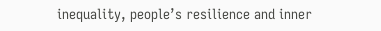inequality, people’s resilience and inner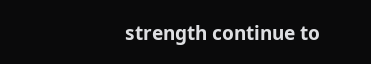strength continue to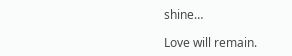shine…

Love will remain.